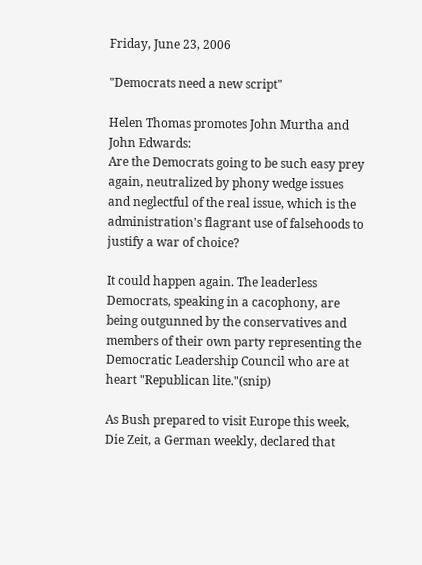Friday, June 23, 2006

"Democrats need a new script"

Helen Thomas promotes John Murtha and John Edwards:
Are the Democrats going to be such easy prey again, neutralized by phony wedge issues and neglectful of the real issue, which is the administration's flagrant use of falsehoods to justify a war of choice?

It could happen again. The leaderless Democrats, speaking in a cacophony, are being outgunned by the conservatives and members of their own party representing the Democratic Leadership Council who are at heart "Republican lite."(snip)

As Bush prepared to visit Europe this week, Die Zeit, a German weekly, declared that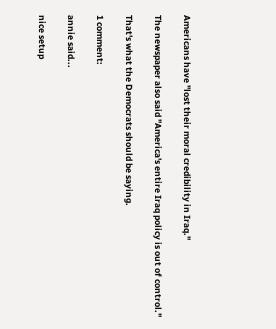Americans have "lost their moral credibility in Iraq."

The newspaper also said "America's entire Iraq policy is out of control."

That's what the Democrats should be saying.

1 comment:

annie said...

nice setup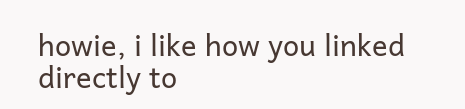howie, i like how you linked directly to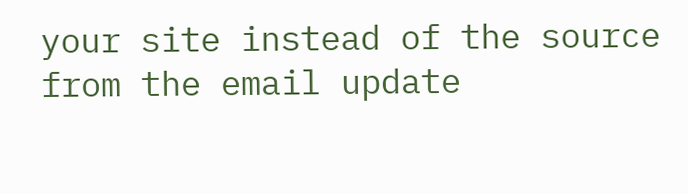your site instead of the source from the email update